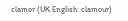clamor (UK English: clamour)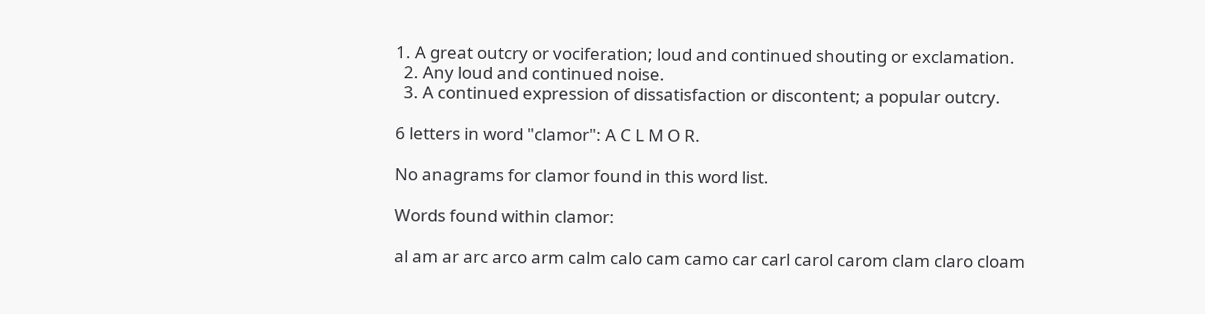1. A great outcry or vociferation; loud and continued shouting or exclamation.
  2. Any loud and continued noise.
  3. A continued expression of dissatisfaction or discontent; a popular outcry.

6 letters in word "clamor": A C L M O R.

No anagrams for clamor found in this word list.

Words found within clamor:

al am ar arc arco arm calm calo cam camo car carl carol carom clam claro cloam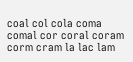coal col cola coma comal cor coral coram corm cram la lac lam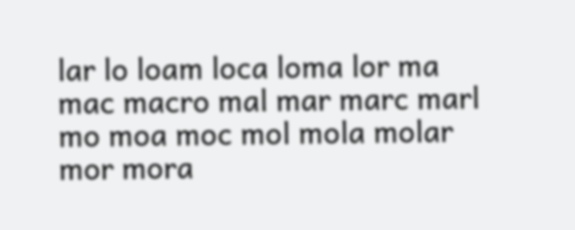lar lo loam loca loma lor ma mac macro mal mar marc marl mo moa moc mol mola molar mor mora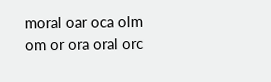moral oar oca olm om or ora oral orc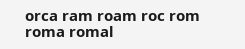orca ram roam roc rom roma romal